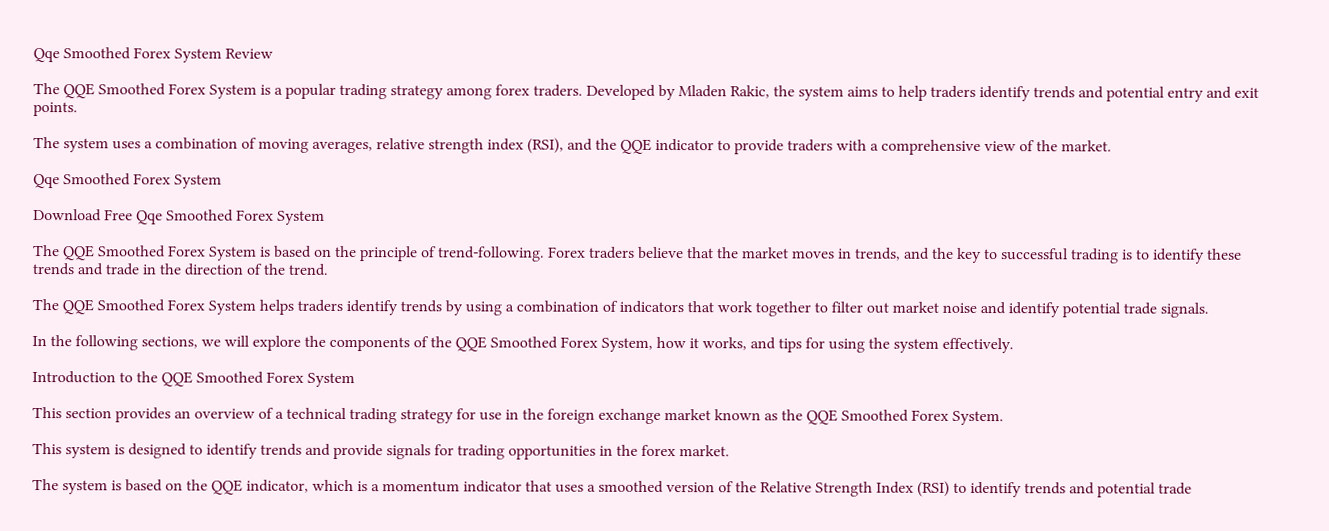Qqe Smoothed Forex System Review

The QQE Smoothed Forex System is a popular trading strategy among forex traders. Developed by Mladen Rakic, the system aims to help traders identify trends and potential entry and exit points.

The system uses a combination of moving averages, relative strength index (RSI), and the QQE indicator to provide traders with a comprehensive view of the market.

Qqe Smoothed Forex System

Download Free Qqe Smoothed Forex System

The QQE Smoothed Forex System is based on the principle of trend-following. Forex traders believe that the market moves in trends, and the key to successful trading is to identify these trends and trade in the direction of the trend.

The QQE Smoothed Forex System helps traders identify trends by using a combination of indicators that work together to filter out market noise and identify potential trade signals.

In the following sections, we will explore the components of the QQE Smoothed Forex System, how it works, and tips for using the system effectively.

Introduction to the QQE Smoothed Forex System

This section provides an overview of a technical trading strategy for use in the foreign exchange market known as the QQE Smoothed Forex System.

This system is designed to identify trends and provide signals for trading opportunities in the forex market.

The system is based on the QQE indicator, which is a momentum indicator that uses a smoothed version of the Relative Strength Index (RSI) to identify trends and potential trade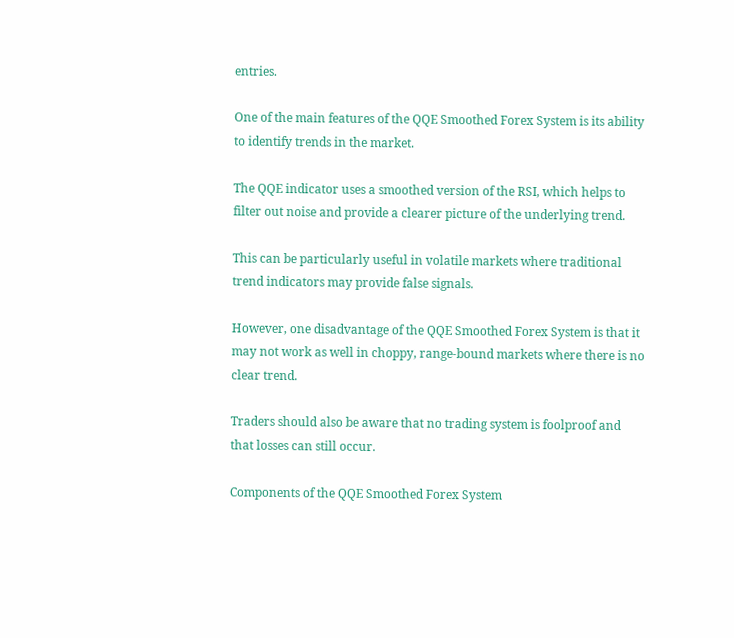entries.

One of the main features of the QQE Smoothed Forex System is its ability to identify trends in the market.

The QQE indicator uses a smoothed version of the RSI, which helps to filter out noise and provide a clearer picture of the underlying trend.

This can be particularly useful in volatile markets where traditional trend indicators may provide false signals.

However, one disadvantage of the QQE Smoothed Forex System is that it may not work as well in choppy, range-bound markets where there is no clear trend.

Traders should also be aware that no trading system is foolproof and that losses can still occur.

Components of the QQE Smoothed Forex System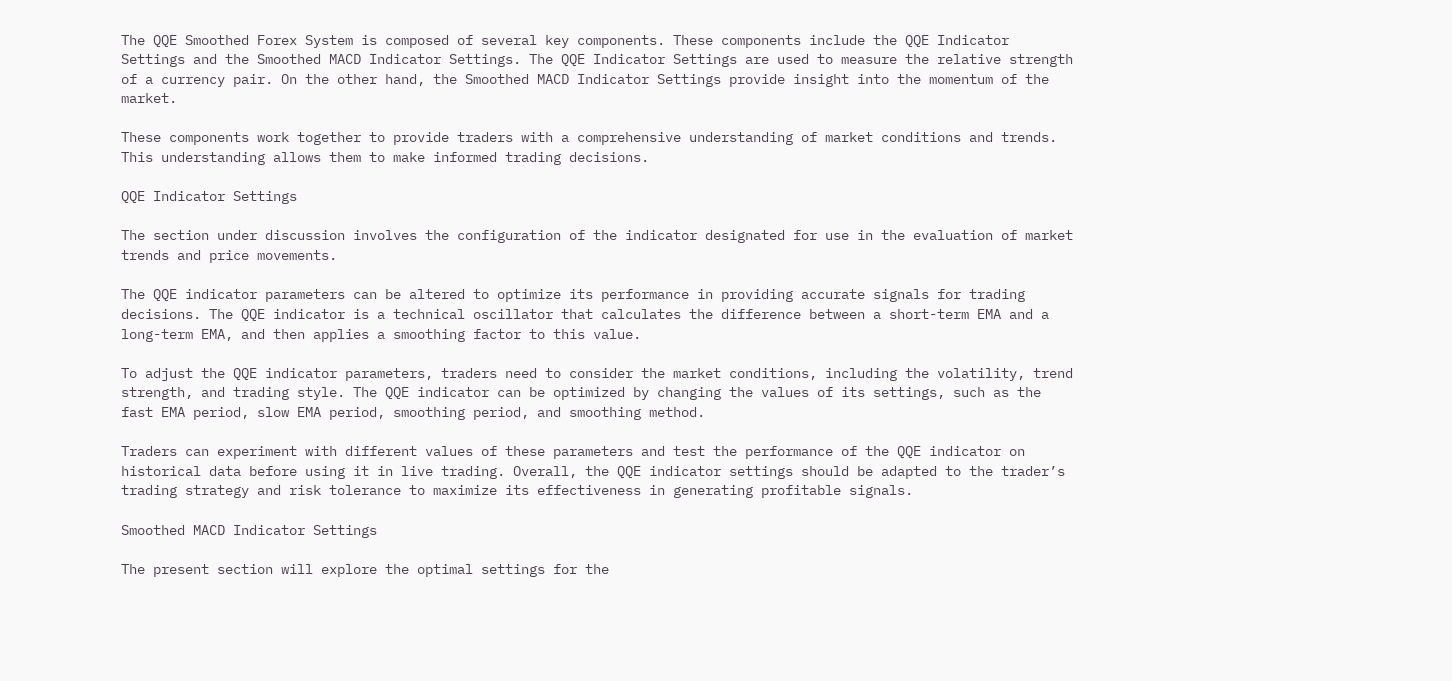The QQE Smoothed Forex System is composed of several key components. These components include the QQE Indicator Settings and the Smoothed MACD Indicator Settings. The QQE Indicator Settings are used to measure the relative strength of a currency pair. On the other hand, the Smoothed MACD Indicator Settings provide insight into the momentum of the market.

These components work together to provide traders with a comprehensive understanding of market conditions and trends. This understanding allows them to make informed trading decisions.

QQE Indicator Settings

The section under discussion involves the configuration of the indicator designated for use in the evaluation of market trends and price movements.

The QQE indicator parameters can be altered to optimize its performance in providing accurate signals for trading decisions. The QQE indicator is a technical oscillator that calculates the difference between a short-term EMA and a long-term EMA, and then applies a smoothing factor to this value.

To adjust the QQE indicator parameters, traders need to consider the market conditions, including the volatility, trend strength, and trading style. The QQE indicator can be optimized by changing the values of its settings, such as the fast EMA period, slow EMA period, smoothing period, and smoothing method.

Traders can experiment with different values of these parameters and test the performance of the QQE indicator on historical data before using it in live trading. Overall, the QQE indicator settings should be adapted to the trader’s trading strategy and risk tolerance to maximize its effectiveness in generating profitable signals.

Smoothed MACD Indicator Settings

The present section will explore the optimal settings for the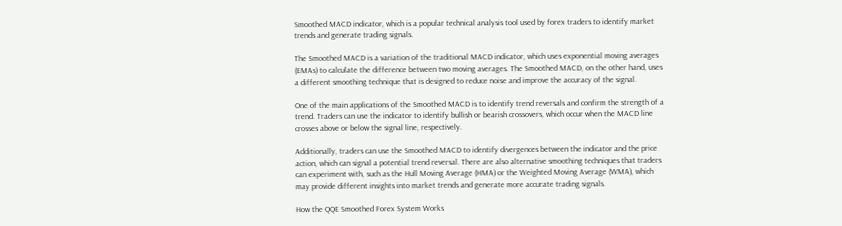Smoothed MACD indicator, which is a popular technical analysis tool used by forex traders to identify market trends and generate trading signals.

The Smoothed MACD is a variation of the traditional MACD indicator, which uses exponential moving averages (EMAs) to calculate the difference between two moving averages. The Smoothed MACD, on the other hand, uses a different smoothing technique that is designed to reduce noise and improve the accuracy of the signal.

One of the main applications of the Smoothed MACD is to identify trend reversals and confirm the strength of a trend. Traders can use the indicator to identify bullish or bearish crossovers, which occur when the MACD line crosses above or below the signal line, respectively.

Additionally, traders can use the Smoothed MACD to identify divergences between the indicator and the price action, which can signal a potential trend reversal. There are also alternative smoothing techniques that traders can experiment with, such as the Hull Moving Average (HMA) or the Weighted Moving Average (WMA), which may provide different insights into market trends and generate more accurate trading signals.

How the QQE Smoothed Forex System Works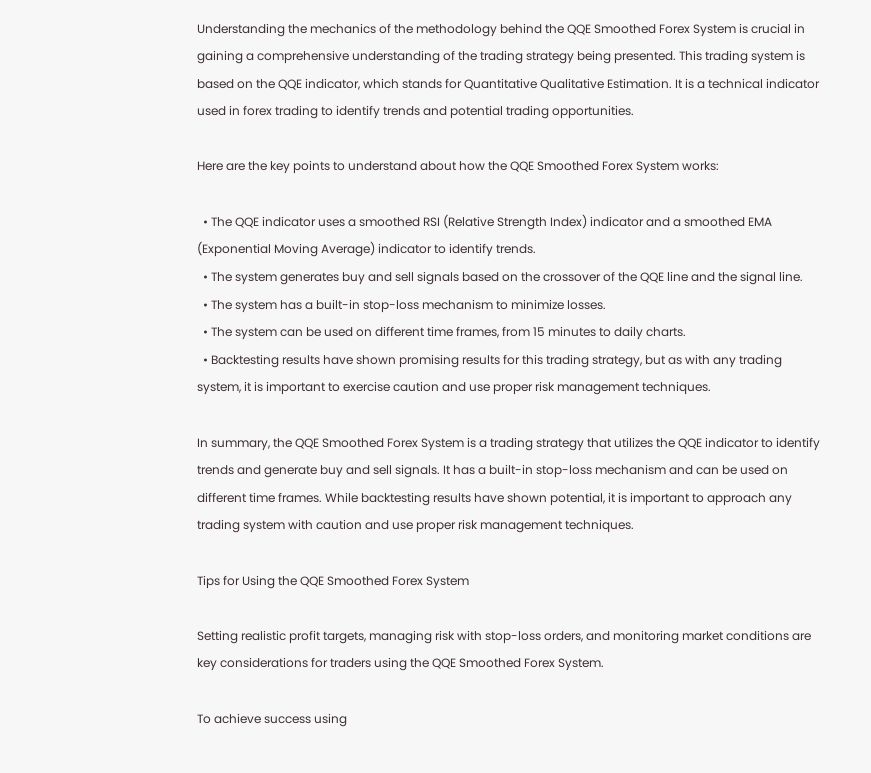Understanding the mechanics of the methodology behind the QQE Smoothed Forex System is crucial in gaining a comprehensive understanding of the trading strategy being presented. This trading system is based on the QQE indicator, which stands for Quantitative Qualitative Estimation. It is a technical indicator used in forex trading to identify trends and potential trading opportunities.

Here are the key points to understand about how the QQE Smoothed Forex System works:

  • The QQE indicator uses a smoothed RSI (Relative Strength Index) indicator and a smoothed EMA (Exponential Moving Average) indicator to identify trends.
  • The system generates buy and sell signals based on the crossover of the QQE line and the signal line.
  • The system has a built-in stop-loss mechanism to minimize losses.
  • The system can be used on different time frames, from 15 minutes to daily charts.
  • Backtesting results have shown promising results for this trading strategy, but as with any trading system, it is important to exercise caution and use proper risk management techniques.

In summary, the QQE Smoothed Forex System is a trading strategy that utilizes the QQE indicator to identify trends and generate buy and sell signals. It has a built-in stop-loss mechanism and can be used on different time frames. While backtesting results have shown potential, it is important to approach any trading system with caution and use proper risk management techniques.

Tips for Using the QQE Smoothed Forex System

Setting realistic profit targets, managing risk with stop-loss orders, and monitoring market conditions are key considerations for traders using the QQE Smoothed Forex System.

To achieve success using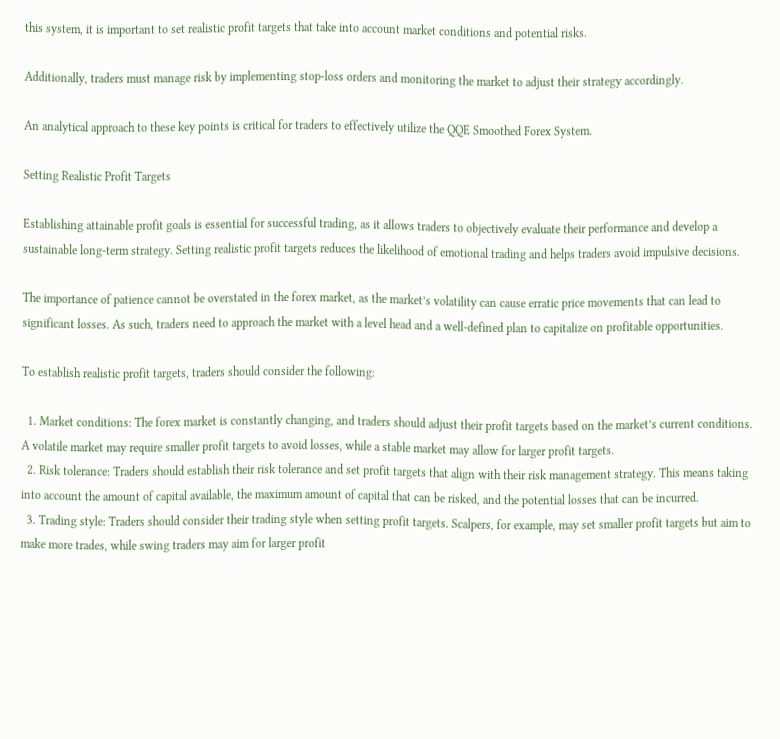this system, it is important to set realistic profit targets that take into account market conditions and potential risks.

Additionally, traders must manage risk by implementing stop-loss orders and monitoring the market to adjust their strategy accordingly.

An analytical approach to these key points is critical for traders to effectively utilize the QQE Smoothed Forex System.

Setting Realistic Profit Targets

Establishing attainable profit goals is essential for successful trading, as it allows traders to objectively evaluate their performance and develop a sustainable long-term strategy. Setting realistic profit targets reduces the likelihood of emotional trading and helps traders avoid impulsive decisions.

The importance of patience cannot be overstated in the forex market, as the market’s volatility can cause erratic price movements that can lead to significant losses. As such, traders need to approach the market with a level head and a well-defined plan to capitalize on profitable opportunities.

To establish realistic profit targets, traders should consider the following:

  1. Market conditions: The forex market is constantly changing, and traders should adjust their profit targets based on the market’s current conditions. A volatile market may require smaller profit targets to avoid losses, while a stable market may allow for larger profit targets.
  2. Risk tolerance: Traders should establish their risk tolerance and set profit targets that align with their risk management strategy. This means taking into account the amount of capital available, the maximum amount of capital that can be risked, and the potential losses that can be incurred.
  3. Trading style: Traders should consider their trading style when setting profit targets. Scalpers, for example, may set smaller profit targets but aim to make more trades, while swing traders may aim for larger profit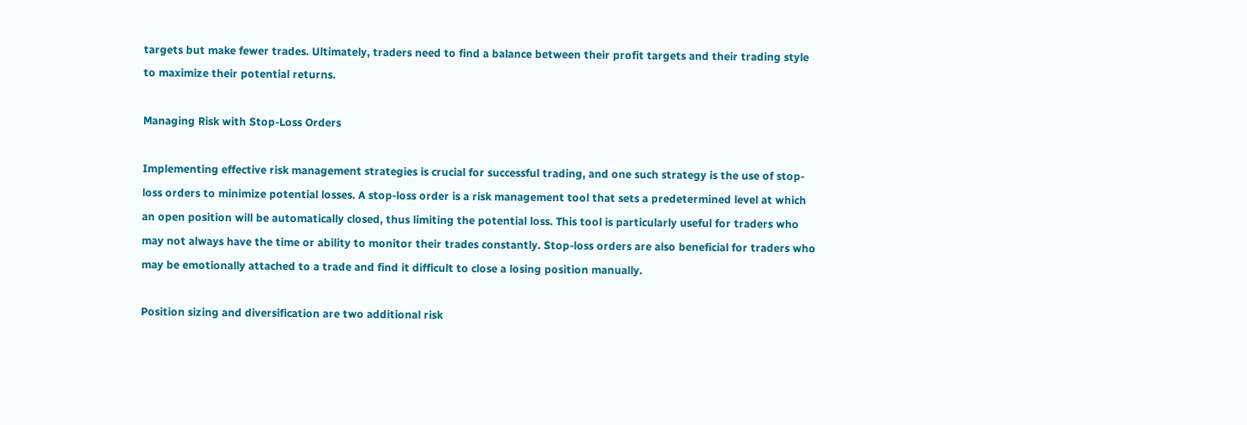targets but make fewer trades. Ultimately, traders need to find a balance between their profit targets and their trading style to maximize their potential returns.

Managing Risk with Stop-Loss Orders

Implementing effective risk management strategies is crucial for successful trading, and one such strategy is the use of stop-loss orders to minimize potential losses. A stop-loss order is a risk management tool that sets a predetermined level at which an open position will be automatically closed, thus limiting the potential loss. This tool is particularly useful for traders who may not always have the time or ability to monitor their trades constantly. Stop-loss orders are also beneficial for traders who may be emotionally attached to a trade and find it difficult to close a losing position manually.

Position sizing and diversification are two additional risk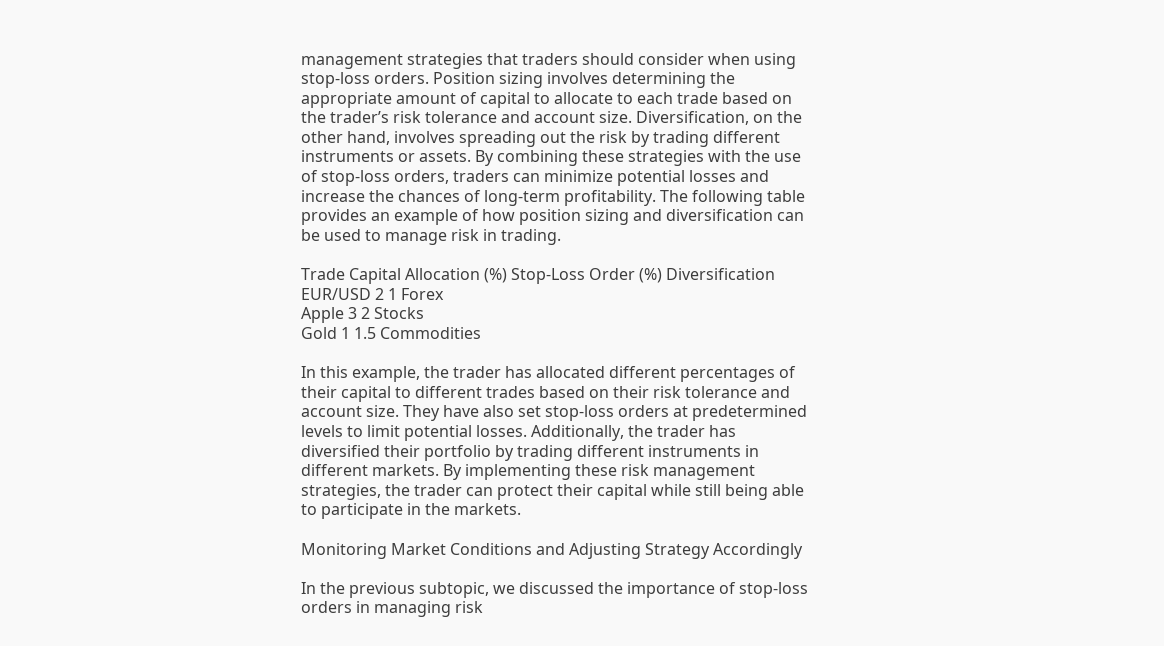management strategies that traders should consider when using stop-loss orders. Position sizing involves determining the appropriate amount of capital to allocate to each trade based on the trader’s risk tolerance and account size. Diversification, on the other hand, involves spreading out the risk by trading different instruments or assets. By combining these strategies with the use of stop-loss orders, traders can minimize potential losses and increase the chances of long-term profitability. The following table provides an example of how position sizing and diversification can be used to manage risk in trading.

Trade Capital Allocation (%) Stop-Loss Order (%) Diversification
EUR/USD 2 1 Forex
Apple 3 2 Stocks
Gold 1 1.5 Commodities

In this example, the trader has allocated different percentages of their capital to different trades based on their risk tolerance and account size. They have also set stop-loss orders at predetermined levels to limit potential losses. Additionally, the trader has diversified their portfolio by trading different instruments in different markets. By implementing these risk management strategies, the trader can protect their capital while still being able to participate in the markets.

Monitoring Market Conditions and Adjusting Strategy Accordingly

In the previous subtopic, we discussed the importance of stop-loss orders in managing risk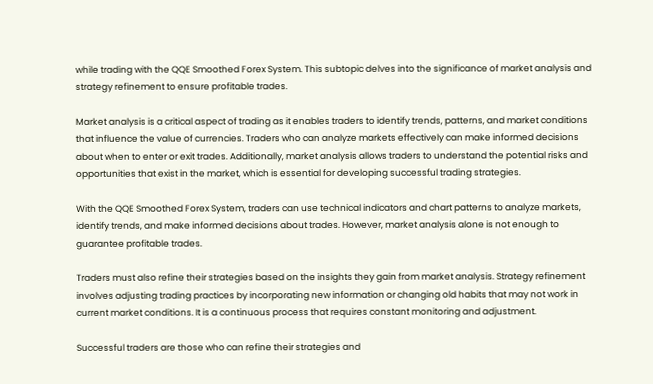while trading with the QQE Smoothed Forex System. This subtopic delves into the significance of market analysis and strategy refinement to ensure profitable trades.

Market analysis is a critical aspect of trading as it enables traders to identify trends, patterns, and market conditions that influence the value of currencies. Traders who can analyze markets effectively can make informed decisions about when to enter or exit trades. Additionally, market analysis allows traders to understand the potential risks and opportunities that exist in the market, which is essential for developing successful trading strategies.

With the QQE Smoothed Forex System, traders can use technical indicators and chart patterns to analyze markets, identify trends, and make informed decisions about trades. However, market analysis alone is not enough to guarantee profitable trades.

Traders must also refine their strategies based on the insights they gain from market analysis. Strategy refinement involves adjusting trading practices by incorporating new information or changing old habits that may not work in current market conditions. It is a continuous process that requires constant monitoring and adjustment.

Successful traders are those who can refine their strategies and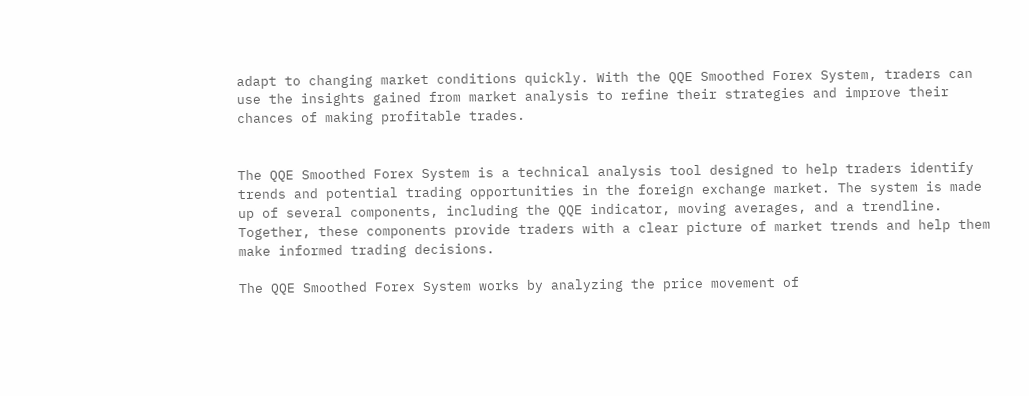adapt to changing market conditions quickly. With the QQE Smoothed Forex System, traders can use the insights gained from market analysis to refine their strategies and improve their chances of making profitable trades.


The QQE Smoothed Forex System is a technical analysis tool designed to help traders identify trends and potential trading opportunities in the foreign exchange market. The system is made up of several components, including the QQE indicator, moving averages, and a trendline. Together, these components provide traders with a clear picture of market trends and help them make informed trading decisions.

The QQE Smoothed Forex System works by analyzing the price movement of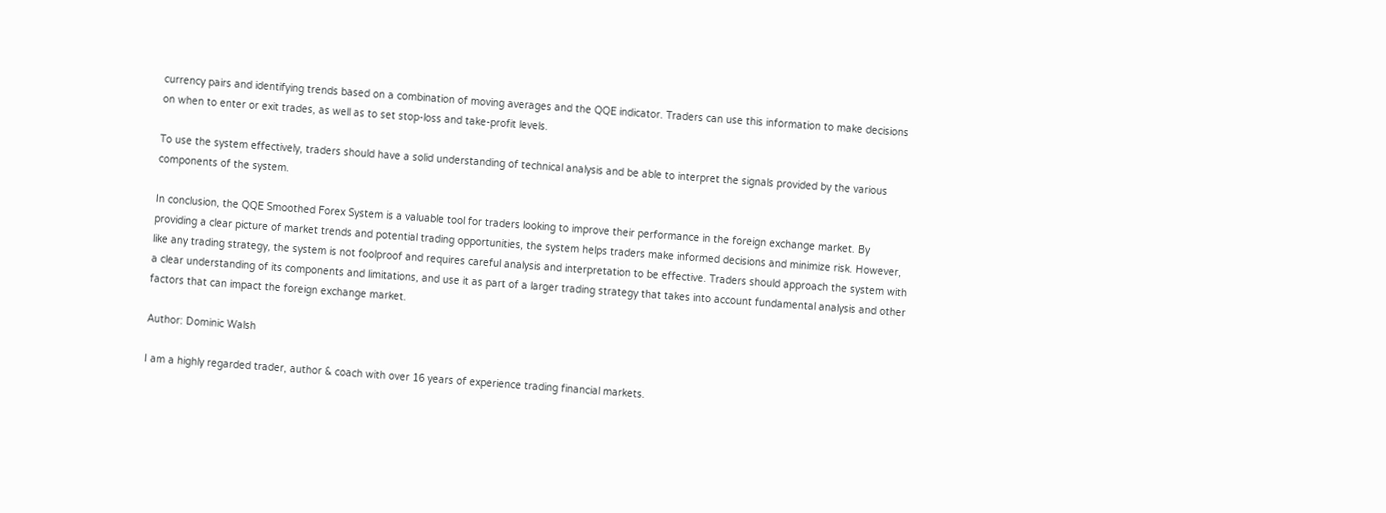currency pairs and identifying trends based on a combination of moving averages and the QQE indicator. Traders can use this information to make decisions on when to enter or exit trades, as well as to set stop-loss and take-profit levels.

To use the system effectively, traders should have a solid understanding of technical analysis and be able to interpret the signals provided by the various components of the system.

In conclusion, the QQE Smoothed Forex System is a valuable tool for traders looking to improve their performance in the foreign exchange market. By providing a clear picture of market trends and potential trading opportunities, the system helps traders make informed decisions and minimize risk. However, like any trading strategy, the system is not foolproof and requires careful analysis and interpretation to be effective. Traders should approach the system with a clear understanding of its components and limitations, and use it as part of a larger trading strategy that takes into account fundamental analysis and other factors that can impact the foreign exchange market.

Author: Dominic Walsh

I am a highly regarded trader, author & coach with over 16 years of experience trading financial markets.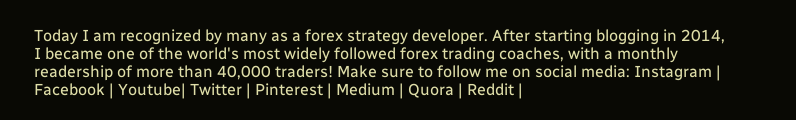Today I am recognized by many as a forex strategy developer. After starting blogging in 2014, I became one of the world's most widely followed forex trading coaches, with a monthly readership of more than 40,000 traders! Make sure to follow me on social media: Instagram | Facebook | Youtube| Twitter | Pinterest | Medium | Quora | Reddit |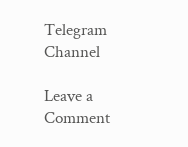Telegram Channel

Leave a Comment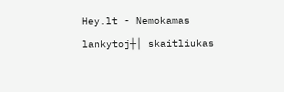Hey.lt - Nemokamas lankytoj┼│ skaitliukas